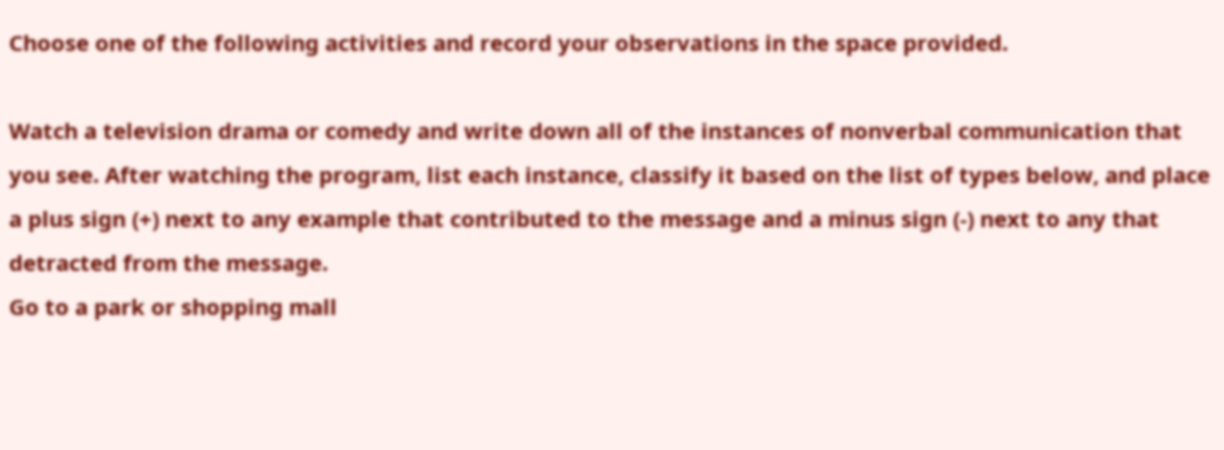Choose one of the following activities and record your observations in the space provided.

Watch a television drama or comedy and write down all of the instances of nonverbal communication that you see. After watching the program, list each instance, classify it based on the list of types below, and place a plus sign (+) next to any example that contributed to the message and a minus sign (-) next to any that detracted from the message.
Go to a park or shopping mall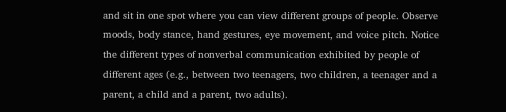and sit in one spot where you can view different groups of people. Observe moods, body stance, hand gestures, eye movement, and voice pitch. Notice the different types of nonverbal communication exhibited by people of different ages (e.g., between two teenagers, two children, a teenager and a parent, a child and a parent, two adults).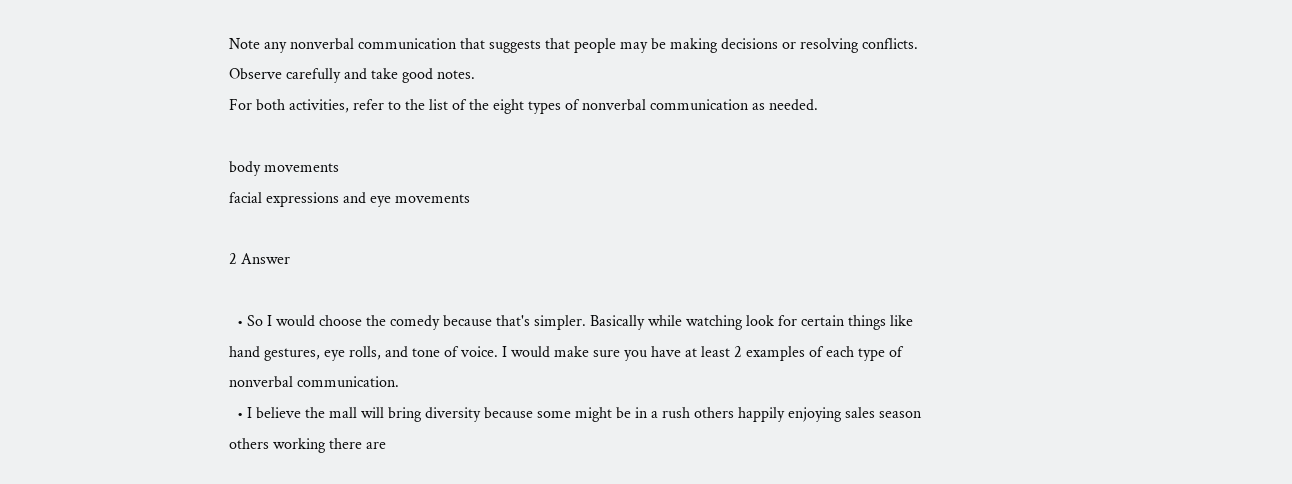Note any nonverbal communication that suggests that people may be making decisions or resolving conflicts. Observe carefully and take good notes.
For both activities, refer to the list of the eight types of nonverbal communication as needed.

body movements
facial expressions and eye movements

2 Answer

  • So I would choose the comedy because that's simpler. Basically while watching look for certain things like hand gestures, eye rolls, and tone of voice. I would make sure you have at least 2 examples of each type of nonverbal communication.
  • I believe the mall will bring diversity because some might be in a rush others happily enjoying sales season others working there are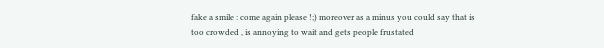fake a smile : come again please !;) moreover as a minus you could say that is too crowded , is annoying to wait and gets people frustated